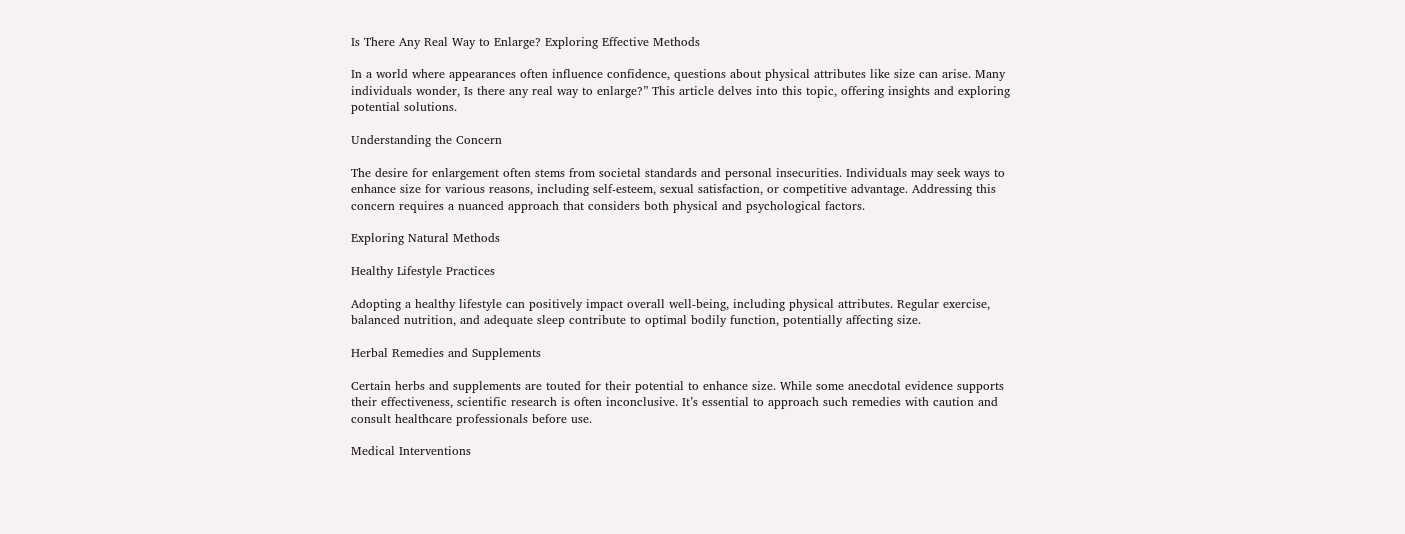Is There Any Real Way to Enlarge? Exploring Effective Methods

In a world where appearances often influence confidence, questions about physical attributes like size can arise. Many individuals wonder, Is there any real way to enlarge?” This article delves into this topic, offering insights and exploring potential solutions.

Understanding the Concern

The desire for enlargement often stems from societal standards and personal insecurities. Individuals may seek ways to enhance size for various reasons, including self-esteem, sexual satisfaction, or competitive advantage. Addressing this concern requires a nuanced approach that considers both physical and psychological factors.

Exploring Natural Methods

Healthy Lifestyle Practices

Adopting a healthy lifestyle can positively impact overall well-being, including physical attributes. Regular exercise, balanced nutrition, and adequate sleep contribute to optimal bodily function, potentially affecting size.

Herbal Remedies and Supplements

Certain herbs and supplements are touted for their potential to enhance size. While some anecdotal evidence supports their effectiveness, scientific research is often inconclusive. It’s essential to approach such remedies with caution and consult healthcare professionals before use.

Medical Interventions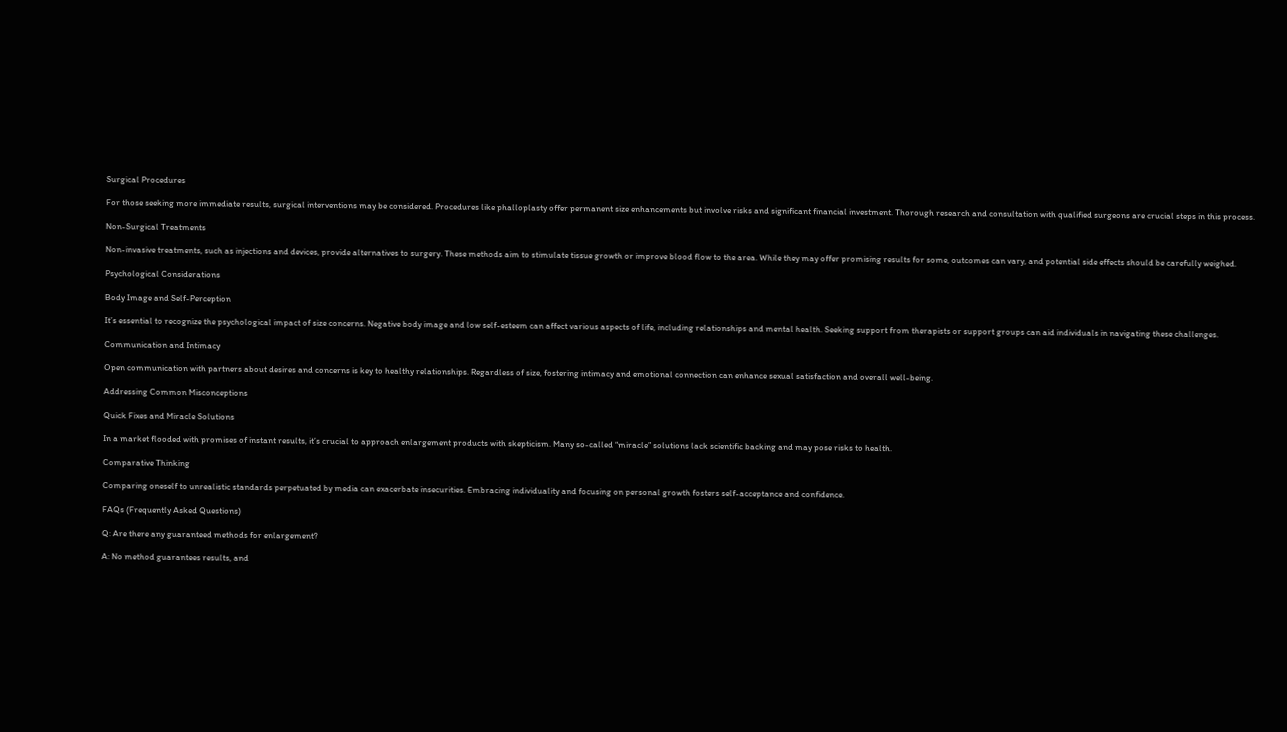Surgical Procedures

For those seeking more immediate results, surgical interventions may be considered. Procedures like phalloplasty offer permanent size enhancements but involve risks and significant financial investment. Thorough research and consultation with qualified surgeons are crucial steps in this process.

Non-Surgical Treatments

Non-invasive treatments, such as injections and devices, provide alternatives to surgery. These methods aim to stimulate tissue growth or improve blood flow to the area. While they may offer promising results for some, outcomes can vary, and potential side effects should be carefully weighed.

Psychological Considerations

Body Image and Self-Perception

It’s essential to recognize the psychological impact of size concerns. Negative body image and low self-esteem can affect various aspects of life, including relationships and mental health. Seeking support from therapists or support groups can aid individuals in navigating these challenges.

Communication and Intimacy

Open communication with partners about desires and concerns is key to healthy relationships. Regardless of size, fostering intimacy and emotional connection can enhance sexual satisfaction and overall well-being.

Addressing Common Misconceptions

Quick Fixes and Miracle Solutions

In a market flooded with promises of instant results, it’s crucial to approach enlargement products with skepticism. Many so-called “miracle” solutions lack scientific backing and may pose risks to health.

Comparative Thinking

Comparing oneself to unrealistic standards perpetuated by media can exacerbate insecurities. Embracing individuality and focusing on personal growth fosters self-acceptance and confidence.

FAQs (Frequently Asked Questions)

Q: Are there any guaranteed methods for enlargement?

A: No method guarantees results, and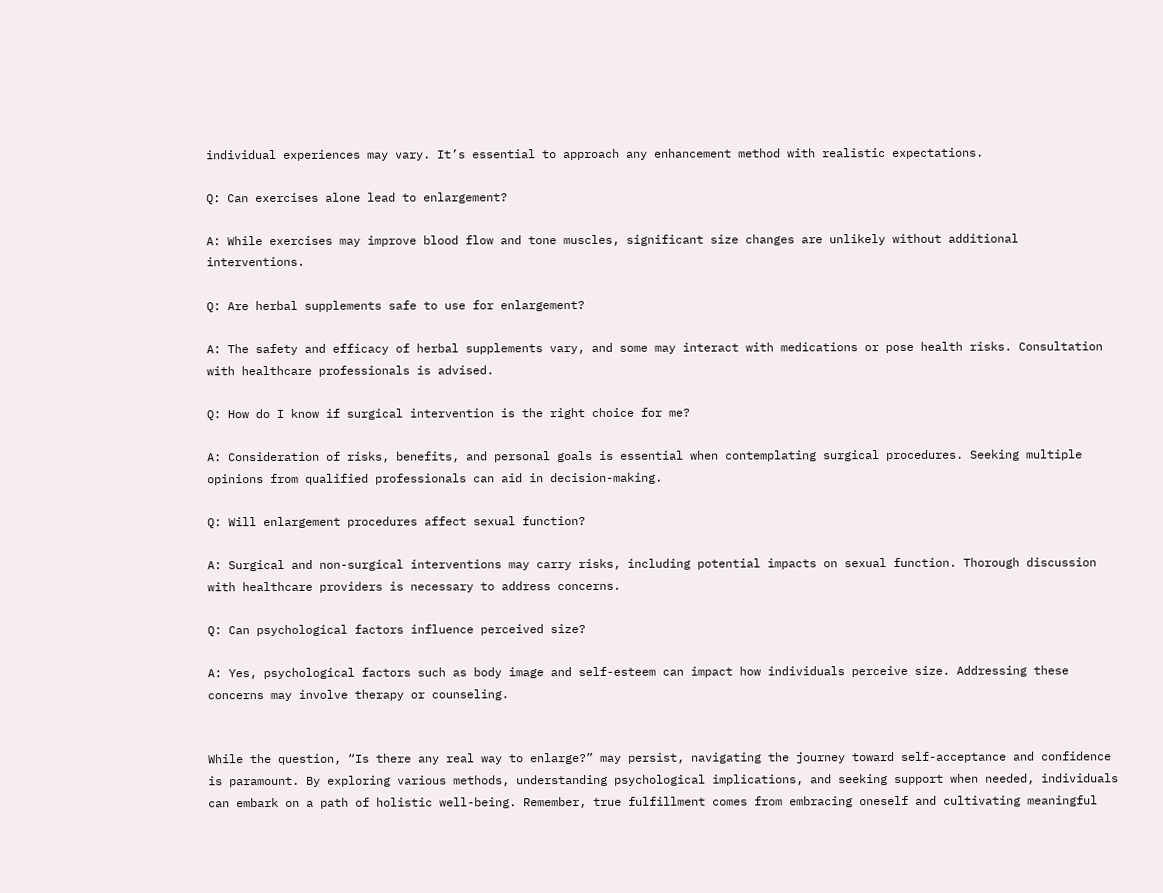individual experiences may vary. It’s essential to approach any enhancement method with realistic expectations.

Q: Can exercises alone lead to enlargement?

A: While exercises may improve blood flow and tone muscles, significant size changes are unlikely without additional interventions.

Q: Are herbal supplements safe to use for enlargement?

A: The safety and efficacy of herbal supplements vary, and some may interact with medications or pose health risks. Consultation with healthcare professionals is advised.

Q: How do I know if surgical intervention is the right choice for me?

A: Consideration of risks, benefits, and personal goals is essential when contemplating surgical procedures. Seeking multiple opinions from qualified professionals can aid in decision-making.

Q: Will enlargement procedures affect sexual function?

A: Surgical and non-surgical interventions may carry risks, including potential impacts on sexual function. Thorough discussion with healthcare providers is necessary to address concerns.

Q: Can psychological factors influence perceived size?

A: Yes, psychological factors such as body image and self-esteem can impact how individuals perceive size. Addressing these concerns may involve therapy or counseling.


While the question, “Is there any real way to enlarge?” may persist, navigating the journey toward self-acceptance and confidence is paramount. By exploring various methods, understanding psychological implications, and seeking support when needed, individuals can embark on a path of holistic well-being. Remember, true fulfillment comes from embracing oneself and cultivating meaningful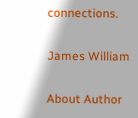connections.

James William

About Author